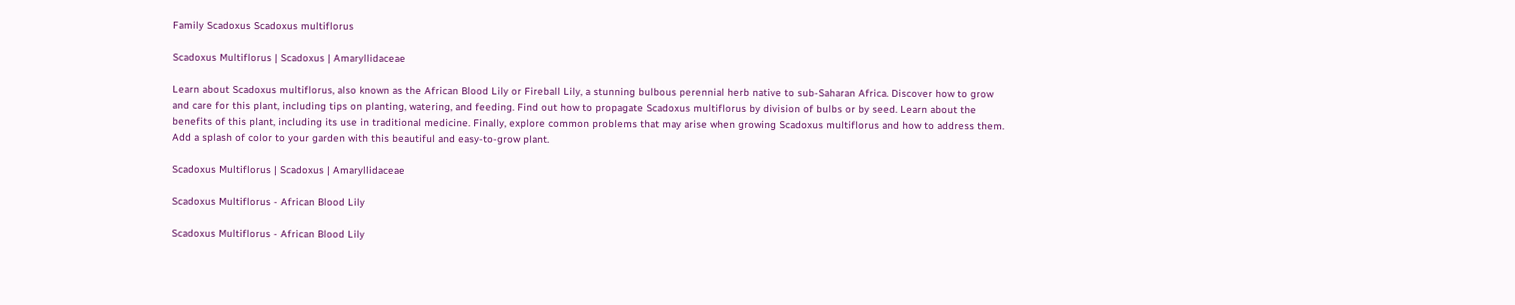Family Scadoxus Scadoxus multiflorus

Scadoxus Multiflorus | Scadoxus | Amaryllidaceae

Learn about Scadoxus multiflorus, also known as the African Blood Lily or Fireball Lily, a stunning bulbous perennial herb native to sub-Saharan Africa. Discover how to grow and care for this plant, including tips on planting, watering, and feeding. Find out how to propagate Scadoxus multiflorus by division of bulbs or by seed. Learn about the benefits of this plant, including its use in traditional medicine. Finally, explore common problems that may arise when growing Scadoxus multiflorus and how to address them. Add a splash of color to your garden with this beautiful and easy-to-grow plant.

Scadoxus Multiflorus | Scadoxus | Amaryllidaceae

Scadoxus Multiflorus - African Blood Lily

Scadoxus Multiflorus - African Blood Lily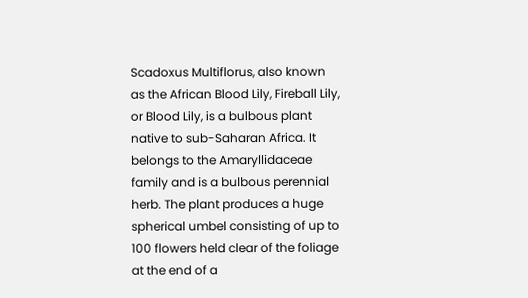Scadoxus Multiflorus, also known as the African Blood Lily, Fireball Lily, or Blood Lily, is a bulbous plant native to sub-Saharan Africa. It belongs to the Amaryllidaceae family and is a bulbous perennial herb. The plant produces a huge spherical umbel consisting of up to 100 flowers held clear of the foliage at the end of a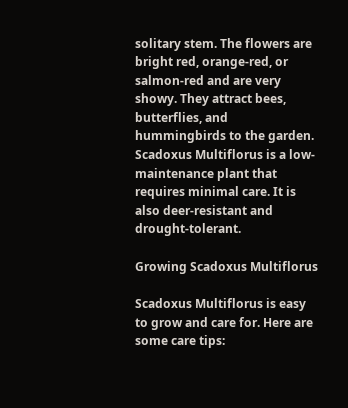solitary stem. The flowers are bright red, orange-red, or salmon-red and are very showy. They attract bees, butterflies, and hummingbirds to the garden. Scadoxus Multiflorus is a low-maintenance plant that requires minimal care. It is also deer-resistant and drought-tolerant.

Growing Scadoxus Multiflorus

Scadoxus Multiflorus is easy to grow and care for. Here are some care tips: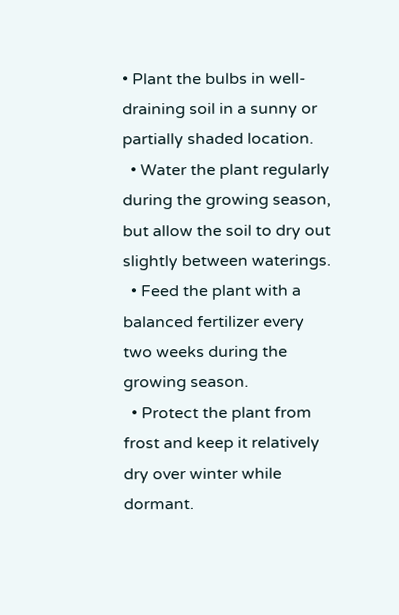• Plant the bulbs in well-draining soil in a sunny or partially shaded location.
  • Water the plant regularly during the growing season, but allow the soil to dry out slightly between waterings.
  • Feed the plant with a balanced fertilizer every two weeks during the growing season.
  • Protect the plant from frost and keep it relatively dry over winter while dormant.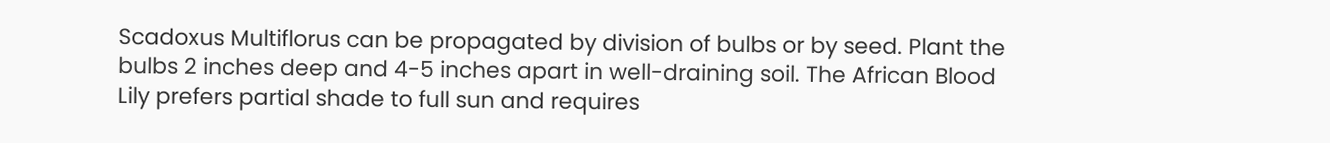Scadoxus Multiflorus can be propagated by division of bulbs or by seed. Plant the bulbs 2 inches deep and 4-5 inches apart in well-draining soil. The African Blood Lily prefers partial shade to full sun and requires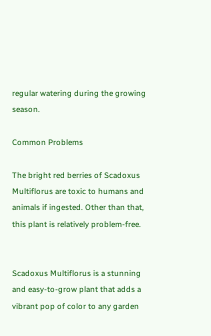regular watering during the growing season.

Common Problems

The bright red berries of Scadoxus Multiflorus are toxic to humans and animals if ingested. Other than that, this plant is relatively problem-free.


Scadoxus Multiflorus is a stunning and easy-to-grow plant that adds a vibrant pop of color to any garden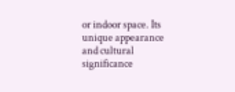or indoor space. Its unique appearance and cultural significance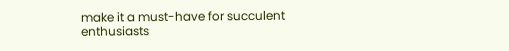make it a must-have for succulent enthusiasts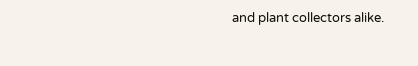and plant collectors alike.